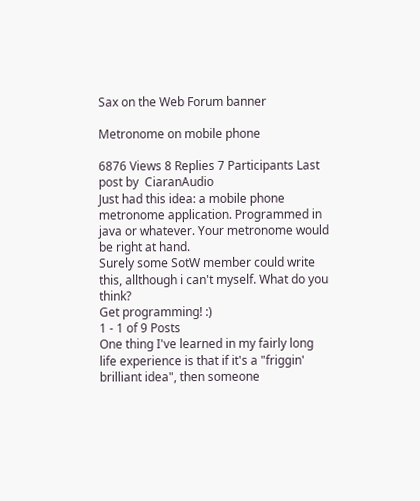Sax on the Web Forum banner

Metronome on mobile phone

6876 Views 8 Replies 7 Participants Last post by  CiaranAudio
Just had this idea: a mobile phone metronome application. Programmed in java or whatever. Your metronome would be right at hand.
Surely some SotW member could write this, allthough i can't myself. What do you think?
Get programming! :)
1 - 1 of 9 Posts
One thing I've learned in my fairly long life experience is that if it's a "friggin' brilliant idea", then someone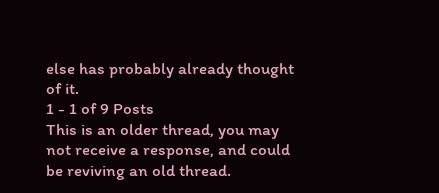else has probably already thought of it.
1 - 1 of 9 Posts
This is an older thread, you may not receive a response, and could be reviving an old thread.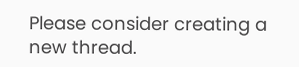Please consider creating a new thread.